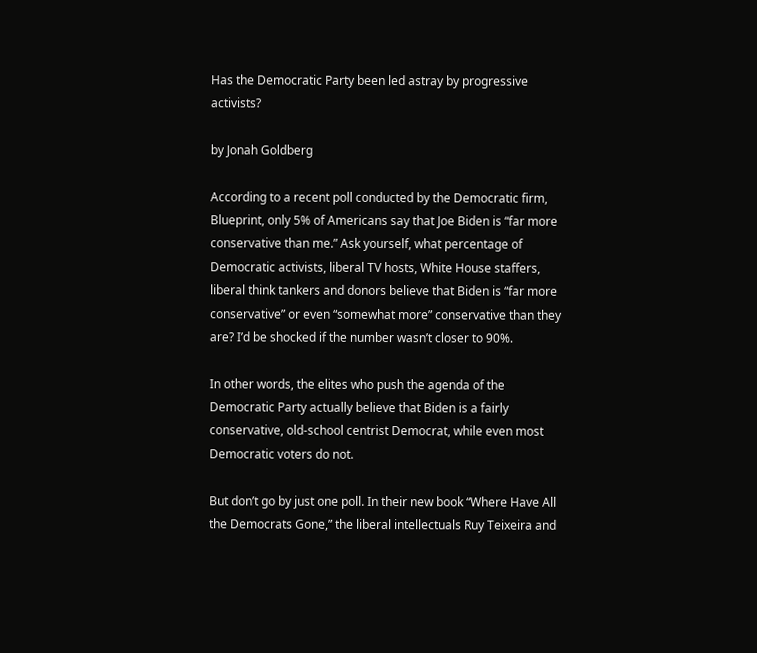Has the Democratic Party been led astray by progressive activists?

by Jonah Goldberg

According to a recent poll conducted by the Democratic firm, Blueprint, only 5% of Americans say that Joe Biden is “far more conservative than me.” Ask yourself, what percentage of Democratic activists, liberal TV hosts, White House staffers, liberal think tankers and donors believe that Biden is “far more conservative” or even “somewhat more” conservative than they are? I’d be shocked if the number wasn’t closer to 90%.

In other words, the elites who push the agenda of the Democratic Party actually believe that Biden is a fairly conservative, old-school centrist Democrat, while even most Democratic voters do not.

But don’t go by just one poll. In their new book “Where Have All the Democrats Gone,” the liberal intellectuals Ruy Teixeira and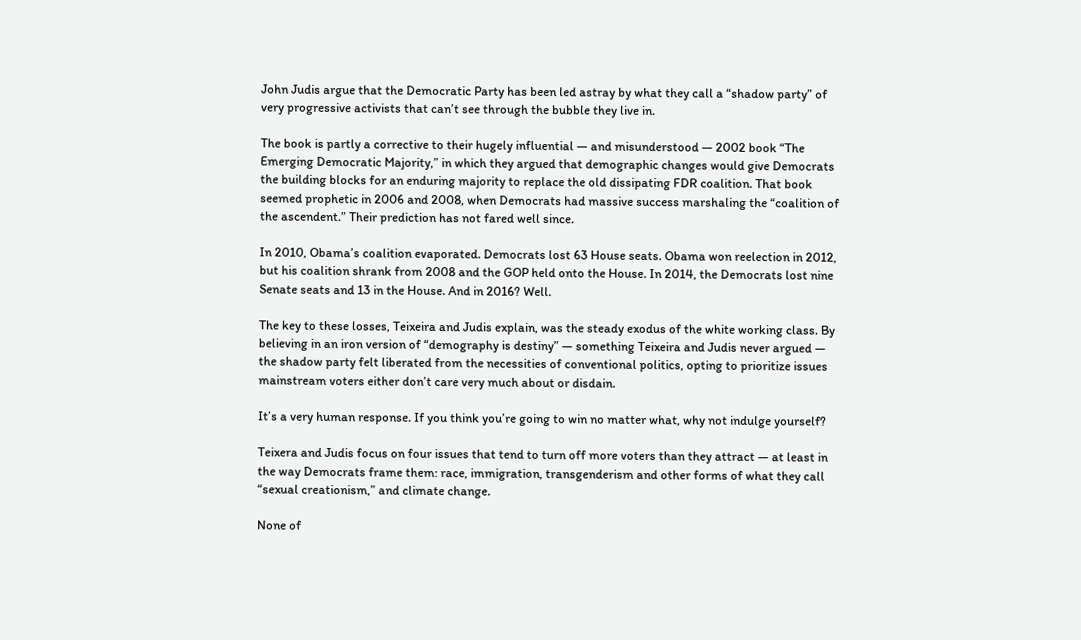John Judis argue that the Democratic Party has been led astray by what they call a “shadow party” of very progressive activists that can’t see through the bubble they live in.

The book is partly a corrective to their hugely influential — and misunderstood — 2002 book “The Emerging Democratic Majority,” in which they argued that demographic changes would give Democrats the building blocks for an enduring majority to replace the old dissipating FDR coalition. That book seemed prophetic in 2006 and 2008, when Democrats had massive success marshaling the “coalition of the ascendent.” Their prediction has not fared well since.

In 2010, Obama’s coalition evaporated. Democrats lost 63 House seats. Obama won reelection in 2012, but his coalition shrank from 2008 and the GOP held onto the House. In 2014, the Democrats lost nine Senate seats and 13 in the House. And in 2016? Well.

The key to these losses, Teixeira and Judis explain, was the steady exodus of the white working class. By believing in an iron version of “demography is destiny” — something Teixeira and Judis never argued — the shadow party felt liberated from the necessities of conventional politics, opting to prioritize issues mainstream voters either don’t care very much about or disdain.

It’s a very human response. If you think you’re going to win no matter what, why not indulge yourself?

Teixera and Judis focus on four issues that tend to turn off more voters than they attract — at least in the way Democrats frame them: race, immigration, transgenderism and other forms of what they call “sexual creationism,” and climate change.

None of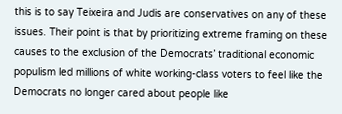this is to say Teixeira and Judis are conservatives on any of these issues. Their point is that by prioritizing extreme framing on these causes to the exclusion of the Democrats’ traditional economic populism led millions of white working-class voters to feel like the Democrats no longer cared about people like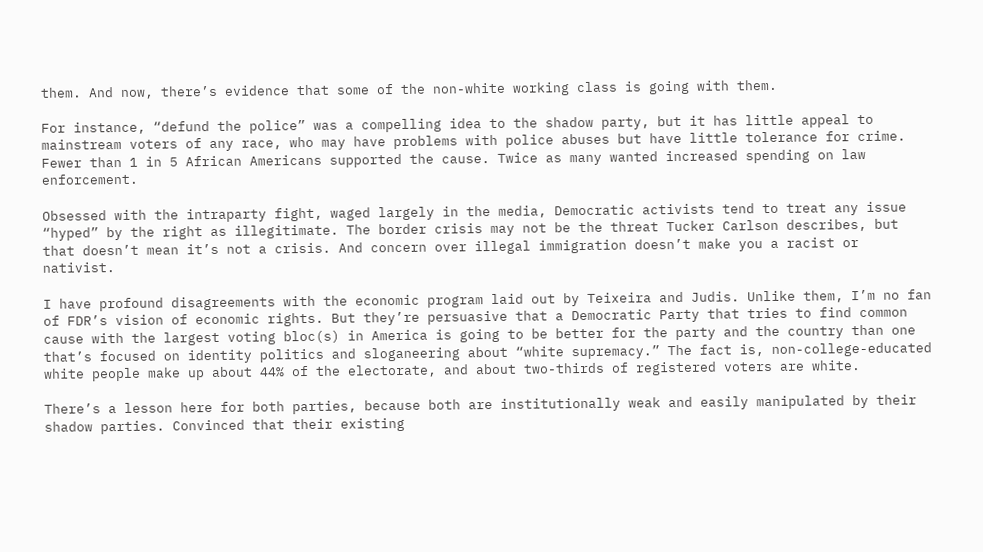them. And now, there’s evidence that some of the non-white working class is going with them.

For instance, “defund the police” was a compelling idea to the shadow party, but it has little appeal to mainstream voters of any race, who may have problems with police abuses but have little tolerance for crime. Fewer than 1 in 5 African Americans supported the cause. Twice as many wanted increased spending on law enforcement.

Obsessed with the intraparty fight, waged largely in the media, Democratic activists tend to treat any issue “hyped” by the right as illegitimate. The border crisis may not be the threat Tucker Carlson describes, but that doesn’t mean it’s not a crisis. And concern over illegal immigration doesn’t make you a racist or nativist.

I have profound disagreements with the economic program laid out by Teixeira and Judis. Unlike them, I’m no fan of FDR’s vision of economic rights. But they’re persuasive that a Democratic Party that tries to find common cause with the largest voting bloc(s) in America is going to be better for the party and the country than one that’s focused on identity politics and sloganeering about “white supremacy.” The fact is, non-college-educated white people make up about 44% of the electorate, and about two-thirds of registered voters are white.

There’s a lesson here for both parties, because both are institutionally weak and easily manipulated by their shadow parties. Convinced that their existing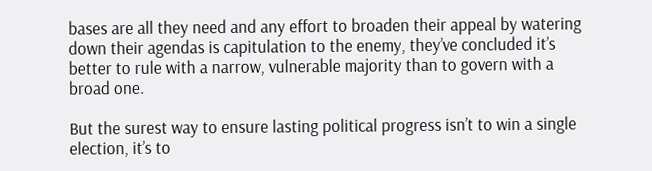bases are all they need and any effort to broaden their appeal by watering down their agendas is capitulation to the enemy, they’ve concluded it’s better to rule with a narrow, vulnerable majority than to govern with a broad one.

But the surest way to ensure lasting political progress isn’t to win a single election, it’s to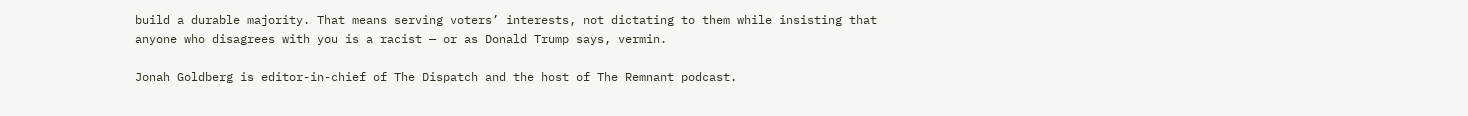build a durable majority. That means serving voters’ interests, not dictating to them while insisting that anyone who disagrees with you is a racist — or as Donald Trump says, vermin.

Jonah Goldberg is editor-in-chief of The Dispatch and the host of The Remnant podcast.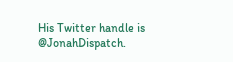His Twitter handle is @JonahDispatch.